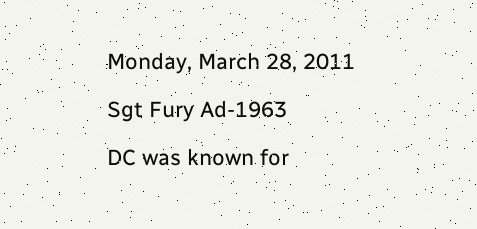Monday, March 28, 2011

Sgt Fury Ad-1963

DC was known for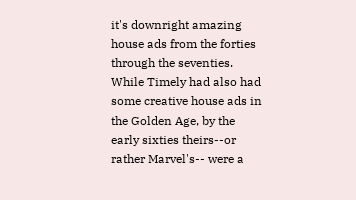it's downright amazing house ads from the forties through the seventies. While Timely had also had some creative house ads in the Golden Age, by the early sixties theirs--or rather Marvel's-- were a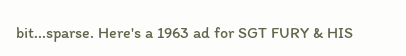bit...sparse. Here's a 1963 ad for SGT FURY & HIS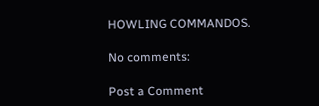HOWLING COMMANDOS.

No comments:

Post a Comment